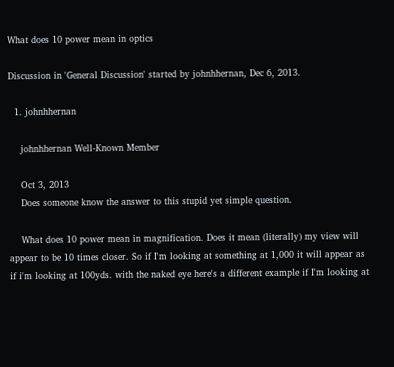What does 10 power mean in optics

Discussion in 'General Discussion' started by johnhhernan, Dec 6, 2013.

  1. johnhhernan

    johnhhernan Well-Known Member

    Oct 3, 2013
    Does someone know the answer to this stupid yet simple question.

    What does 10 power mean in magnification. Does it mean (literally) my view will appear to be 10 times closer. So if I'm looking at something at 1,000 it will appear as if i'm looking at 100yds. with the naked eye here's a different example if I'm looking at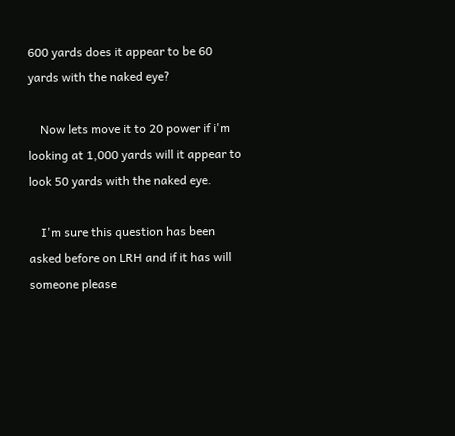600 yards does it appear to be 60 yards with the naked eye?

    Now lets move it to 20 power if i'm looking at 1,000 yards will it appear to look 50 yards with the naked eye.

    I'm sure this question has been asked before on LRH and if it has will someone please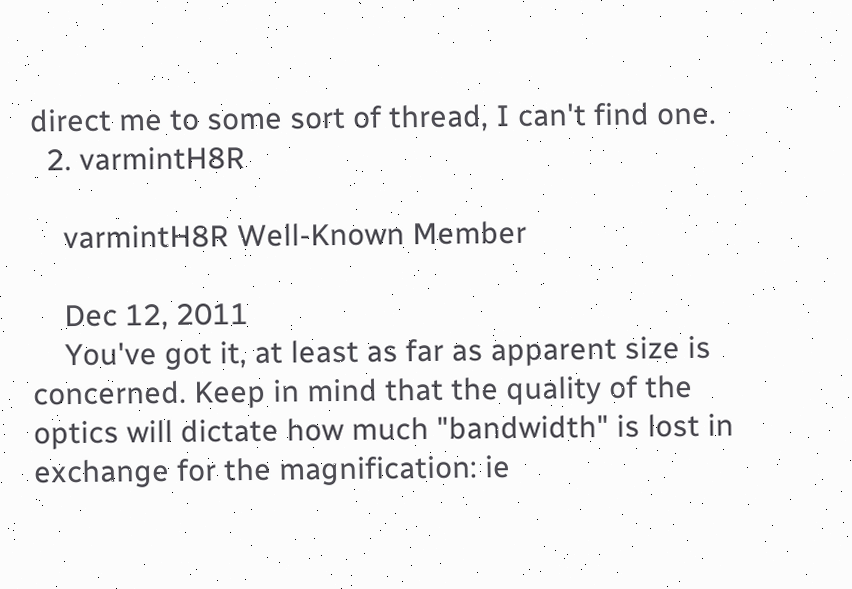direct me to some sort of thread, I can't find one.
  2. varmintH8R

    varmintH8R Well-Known Member

    Dec 12, 2011
    You've got it, at least as far as apparent size is concerned. Keep in mind that the quality of the optics will dictate how much "bandwidth" is lost in exchange for the magnification: ie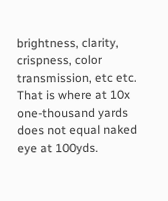brightness, clarity, crispness, color transmission, etc etc. That is where at 10x one-thousand yards does not equal naked eye at 100yds.